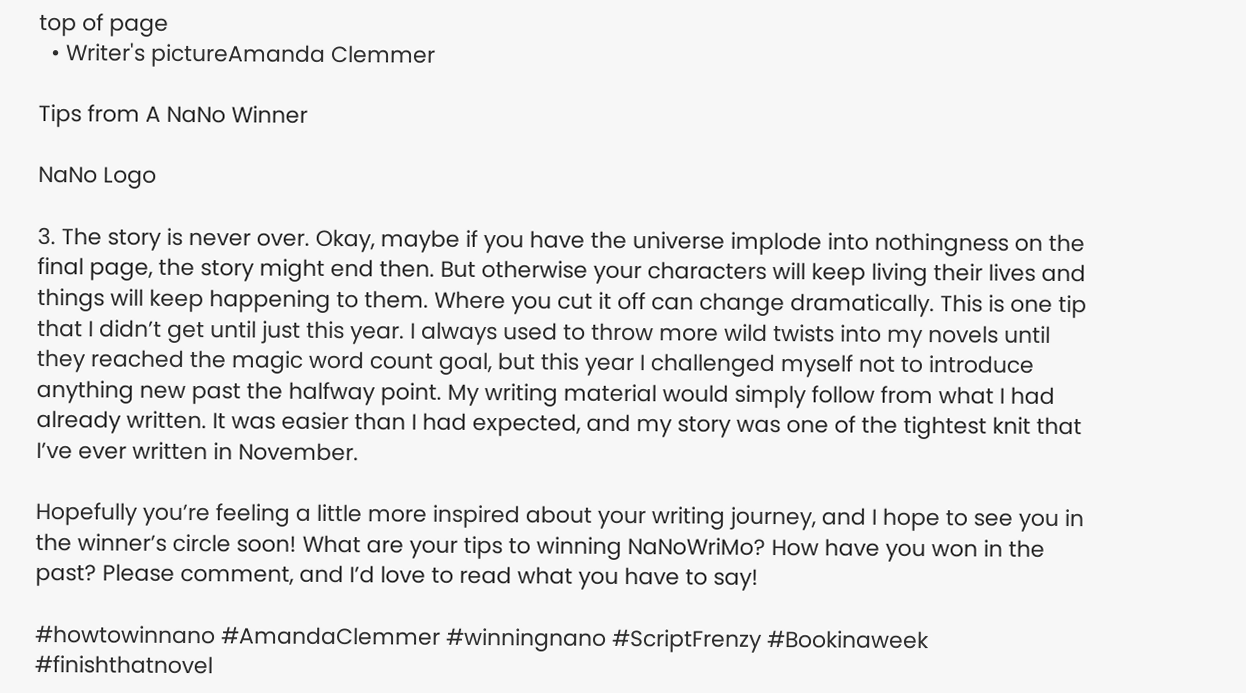top of page
  • Writer's pictureAmanda Clemmer

Tips from A NaNo Winner

NaNo Logo

3. The story is never over. Okay, maybe if you have the universe implode into nothingness on the final page, the story might end then. But otherwise your characters will keep living their lives and things will keep happening to them. Where you cut it off can change dramatically. This is one tip that I didn’t get until just this year. I always used to throw more wild twists into my novels until they reached the magic word count goal, but this year I challenged myself not to introduce anything new past the halfway point. My writing material would simply follow from what I had already written. It was easier than I had expected, and my story was one of the tightest knit that I’ve ever written in November.

Hopefully you’re feeling a little more inspired about your writing journey, and I hope to see you in the winner’s circle soon! What are your tips to winning NaNoWriMo? How have you won in the past? Please comment, and I’d love to read what you have to say!

#howtowinnano #AmandaClemmer #winningnano #ScriptFrenzy #Bookinaweek #finishthatnovel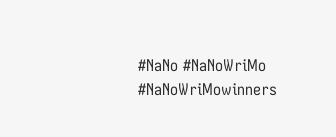#NaNo #NaNoWriMo #NaNoWriMowinners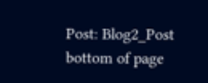Post: Blog2_Post
bottom of page